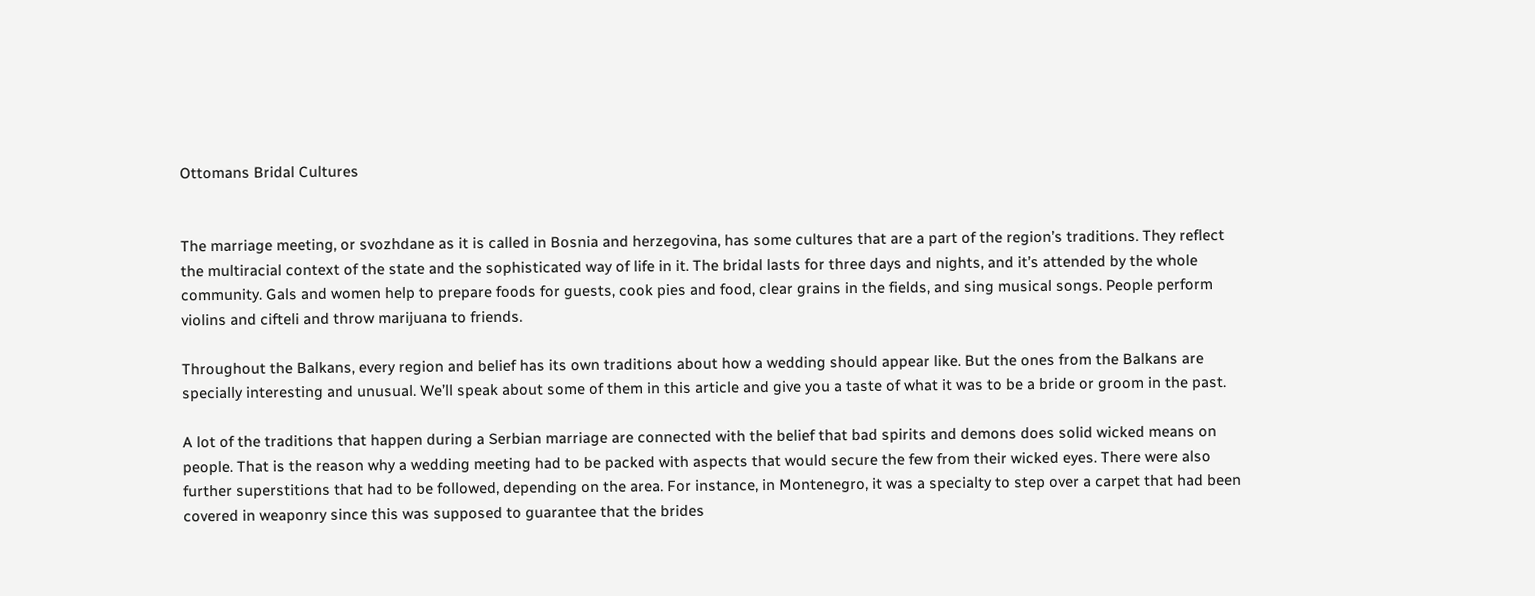Ottomans Bridal Cultures


The marriage meeting, or svozhdane as it is called in Bosnia and herzegovina, has some cultures that are a part of the region’s traditions. They reflect the multiracial context of the state and the sophisticated way of life in it. The bridal lasts for three days and nights, and it’s attended by the whole community. Gals and women help to prepare foods for guests, cook pies and food, clear grains in the fields, and sing musical songs. People perform violins and cifteli and throw marijuana to friends.

Throughout the Balkans, every region and belief has its own traditions about how a wedding should appear like. But the ones from the Balkans are specially interesting and unusual. We’ll speak about some of them in this article and give you a taste of what it was to be a bride or groom in the past.

A lot of the traditions that happen during a Serbian marriage are connected with the belief that bad spirits and demons does solid wicked means on people. That is the reason why a wedding meeting had to be packed with aspects that would secure the few from their wicked eyes. There were also further superstitions that had to be followed, depending on the area. For instance, in Montenegro, it was a specialty to step over a carpet that had been covered in weaponry since this was supposed to guarantee that the brides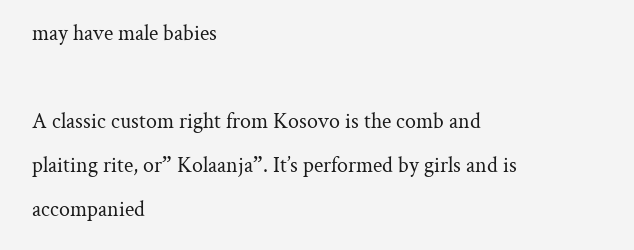may have male babies

A classic custom right from Kosovo is the comb and plaiting rite, or” Kolaanja”. It’s performed by girls and is accompanied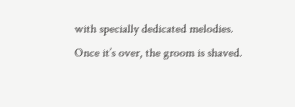with specially dedicated melodies. Once it’s over, the groom is shaved.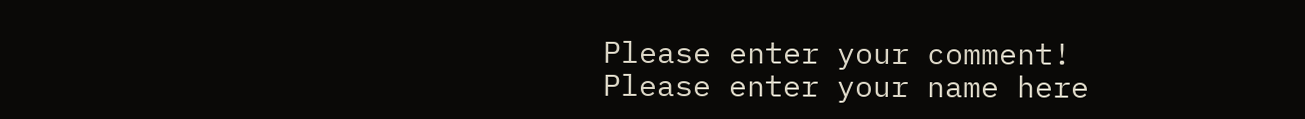Please enter your comment!
Please enter your name here